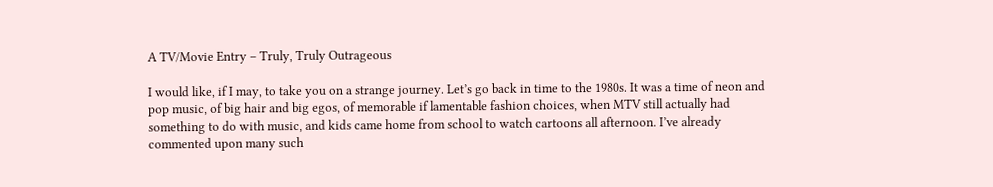A TV/Movie Entry – Truly, Truly Outrageous

I would like, if I may, to take you on a strange journey. Let’s go back in time to the 1980s. It was a time of neon and pop music, of big hair and big egos, of memorable if lamentable fashion choices, when MTV still actually had something to do with music, and kids came home from school to watch cartoons all afternoon. I’ve already commented upon many such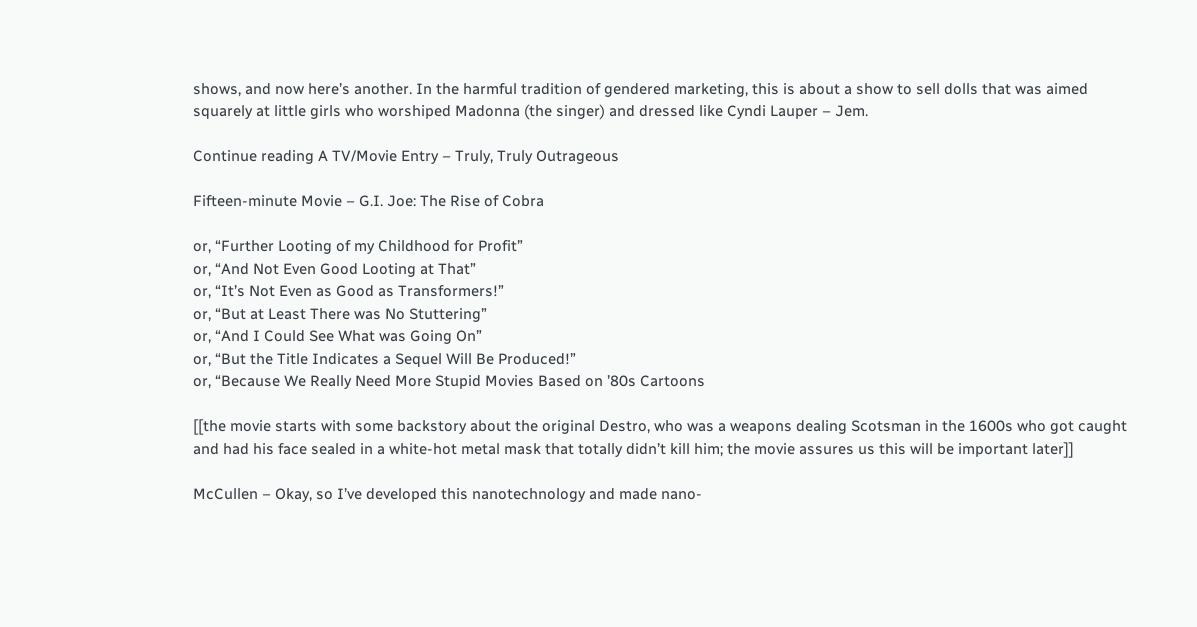shows, and now here’s another. In the harmful tradition of gendered marketing, this is about a show to sell dolls that was aimed squarely at little girls who worshiped Madonna (the singer) and dressed like Cyndi Lauper – Jem.

Continue reading A TV/Movie Entry – Truly, Truly Outrageous

Fifteen-minute Movie – G.I. Joe: The Rise of Cobra

or, “Further Looting of my Childhood for Profit”
or, “And Not Even Good Looting at That”
or, “It’s Not Even as Good as Transformers!”
or, “But at Least There was No Stuttering”
or, “And I Could See What was Going On”
or, “But the Title Indicates a Sequel Will Be Produced!”
or, “Because We Really Need More Stupid Movies Based on ’80s Cartoons

[[the movie starts with some backstory about the original Destro, who was a weapons dealing Scotsman in the 1600s who got caught and had his face sealed in a white-hot metal mask that totally didn’t kill him; the movie assures us this will be important later]]

McCullen – Okay, so I’ve developed this nanotechnology and made nano-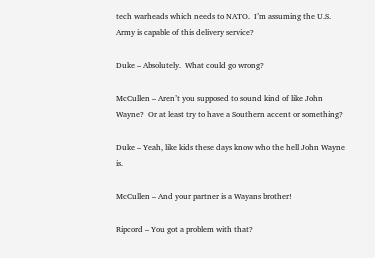tech warheads which needs to NATO.  I’m assuming the U.S. Army is capable of this delivery service?

Duke – Absolutely.  What could go wrong?

McCullen – Aren’t you supposed to sound kind of like John Wayne?  Or at least try to have a Southern accent or something?

Duke – Yeah, like kids these days know who the hell John Wayne is.

McCullen – And your partner is a Wayans brother!

Ripcord – You got a problem with that?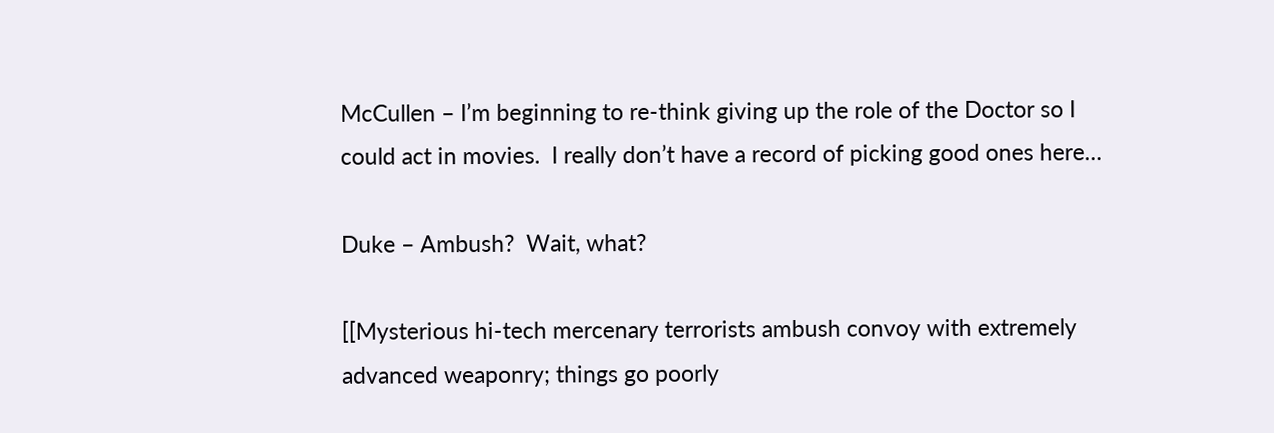McCullen – I’m beginning to re-think giving up the role of the Doctor so I could act in movies.  I really don’t have a record of picking good ones here…

Duke – Ambush?  Wait, what?

[[Mysterious hi-tech mercenary terrorists ambush convoy with extremely advanced weaponry; things go poorly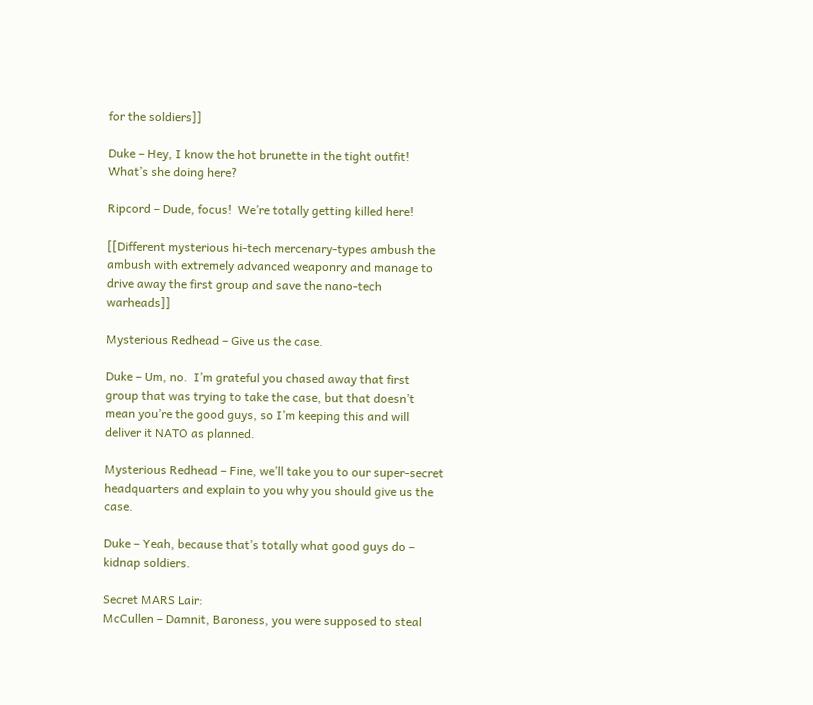for the soldiers]]

Duke – Hey, I know the hot brunette in the tight outfit!  What’s she doing here?

Ripcord – Dude, focus!  We’re totally getting killed here!

[[Different mysterious hi-tech mercenary-types ambush the ambush with extremely advanced weaponry and manage to drive away the first group and save the nano-tech warheads]]

Mysterious Redhead – Give us the case.

Duke – Um, no.  I’m grateful you chased away that first group that was trying to take the case, but that doesn’t mean you’re the good guys, so I’m keeping this and will deliver it NATO as planned.

Mysterious Redhead – Fine, we’ll take you to our super-secret headquarters and explain to you why you should give us the case.

Duke – Yeah, because that’s totally what good guys do – kidnap soldiers.

Secret MARS Lair:
McCullen – Damnit, Baroness, you were supposed to steal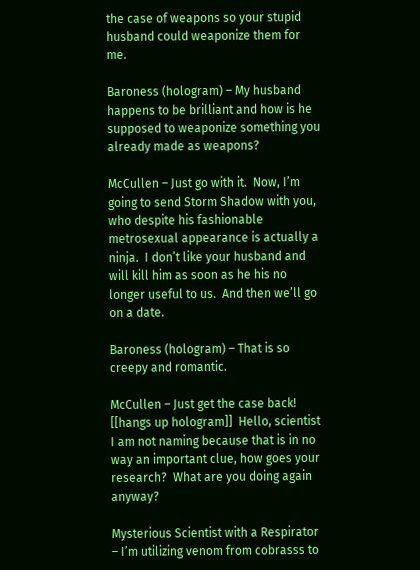the case of weapons so your stupid husband could weaponize them for me.

Baroness (hologram) – My husband happens to be brilliant and how is he supposed to weaponize something you already made as weapons?

McCullen – Just go with it.  Now, I’m going to send Storm Shadow with you, who despite his fashionable metrosexual appearance is actually a ninja.  I don’t like your husband and will kill him as soon as he his no longer useful to us.  And then we’ll go on a date.

Baroness (hologram) – That is so creepy and romantic.

McCullen – Just get the case back! [[hangs up hologram]]  Hello, scientist I am not naming because that is in no way an important clue, how goes your research?  What are you doing again anyway?

Mysterious Scientist with a Respirator – I’m utilizing venom from cobrasss to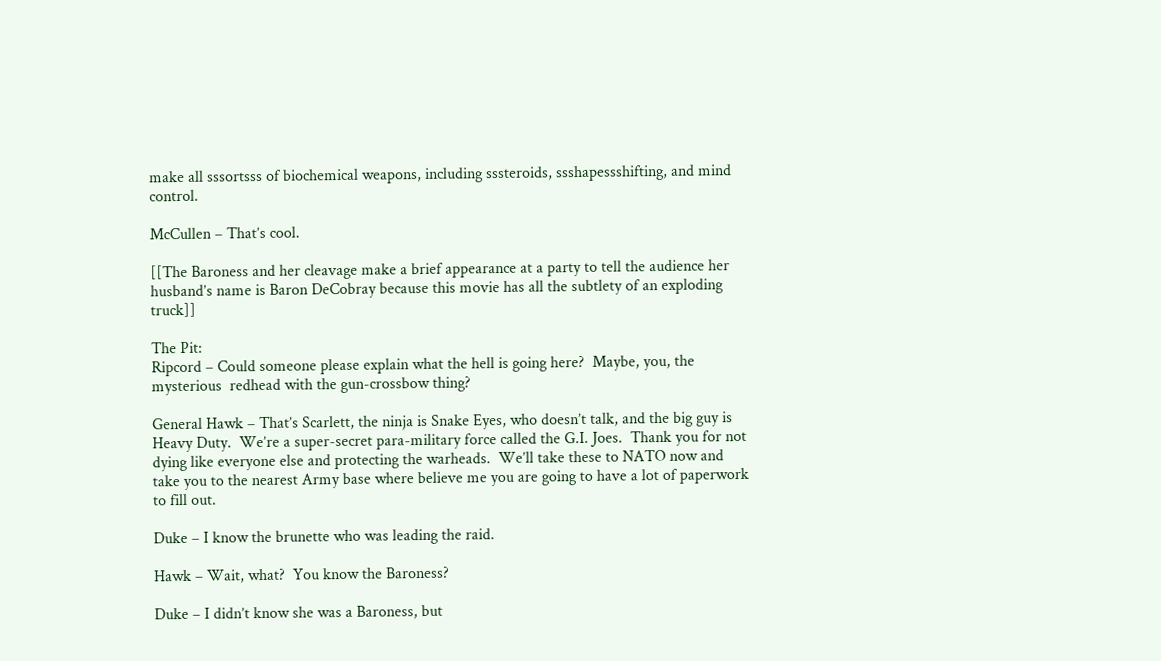make all sssortsss of biochemical weapons, including sssteroids, ssshapessshifting, and mind control.

McCullen – That’s cool.

[[The Baroness and her cleavage make a brief appearance at a party to tell the audience her husband’s name is Baron DeCobray because this movie has all the subtlety of an exploding truck]]

The Pit:
Ripcord – Could someone please explain what the hell is going here?  Maybe, you, the mysterious  redhead with the gun-crossbow thing?

General Hawk – That’s Scarlett, the ninja is Snake Eyes, who doesn’t talk, and the big guy is Heavy Duty.  We’re a super-secret para-military force called the G.I. Joes.  Thank you for not dying like everyone else and protecting the warheads.  We’ll take these to NATO now and take you to the nearest Army base where believe me you are going to have a lot of paperwork to fill out.

Duke – I know the brunette who was leading the raid.

Hawk – Wait, what?  You know the Baroness?

Duke – I didn’t know she was a Baroness, but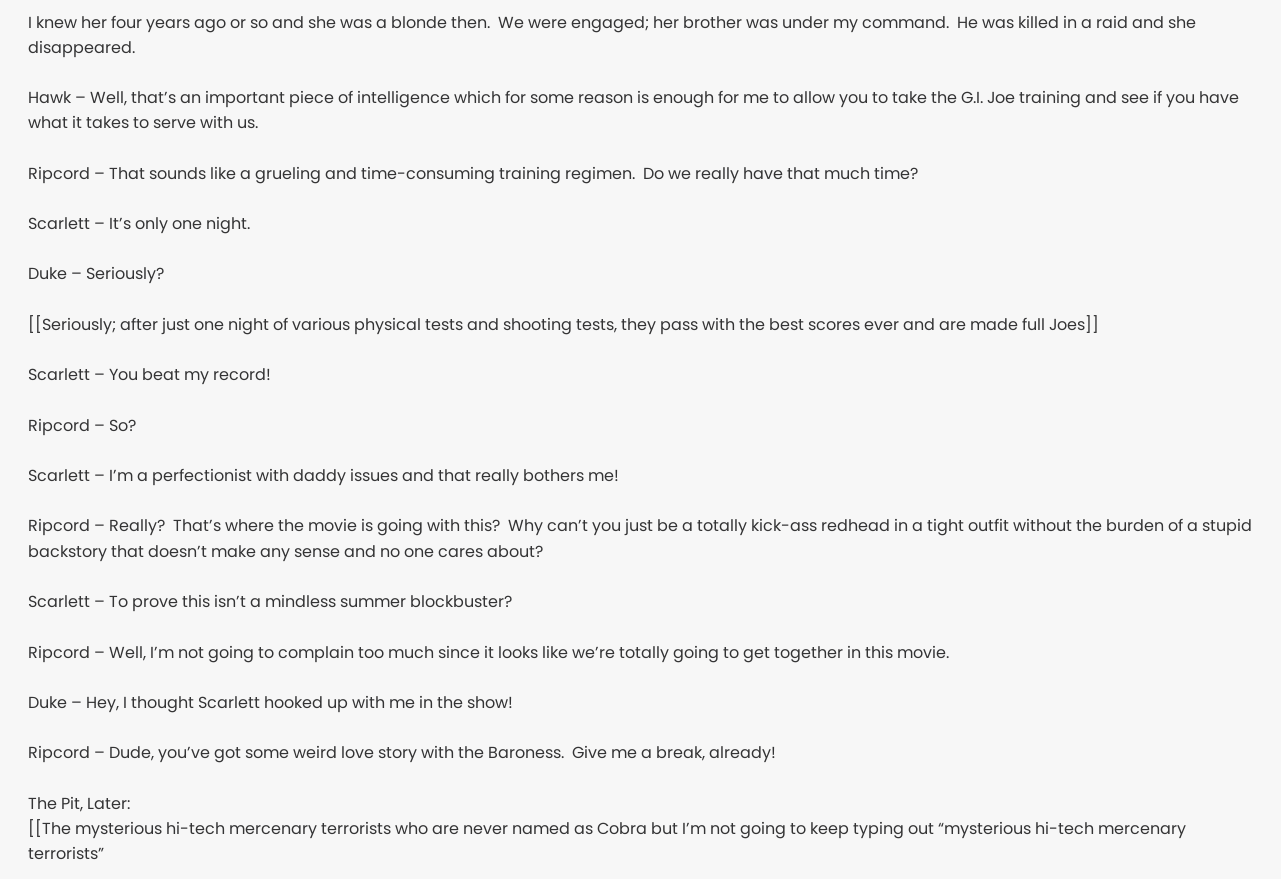I knew her four years ago or so and she was a blonde then.  We were engaged; her brother was under my command.  He was killed in a raid and she disappeared.

Hawk – Well, that’s an important piece of intelligence which for some reason is enough for me to allow you to take the G.I. Joe training and see if you have what it takes to serve with us.

Ripcord – That sounds like a grueling and time-consuming training regimen.  Do we really have that much time?

Scarlett – It’s only one night.

Duke – Seriously?

[[Seriously; after just one night of various physical tests and shooting tests, they pass with the best scores ever and are made full Joes]]

Scarlett – You beat my record!

Ripcord – So?

Scarlett – I’m a perfectionist with daddy issues and that really bothers me!

Ripcord – Really?  That’s where the movie is going with this?  Why can’t you just be a totally kick-ass redhead in a tight outfit without the burden of a stupid backstory that doesn’t make any sense and no one cares about?

Scarlett – To prove this isn’t a mindless summer blockbuster?

Ripcord – Well, I’m not going to complain too much since it looks like we’re totally going to get together in this movie.

Duke – Hey, I thought Scarlett hooked up with me in the show!

Ripcord – Dude, you’ve got some weird love story with the Baroness.  Give me a break, already!

The Pit, Later:
[[The mysterious hi-tech mercenary terrorists who are never named as Cobra but I’m not going to keep typing out “mysterious hi-tech mercenary terrorists”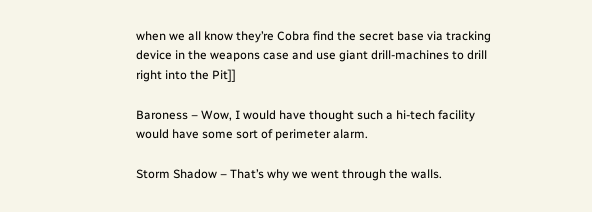when we all know they’re Cobra find the secret base via tracking device in the weapons case and use giant drill-machines to drill right into the Pit]]

Baroness – Wow, I would have thought such a hi-tech facility would have some sort of perimeter alarm.

Storm Shadow – That’s why we went through the walls.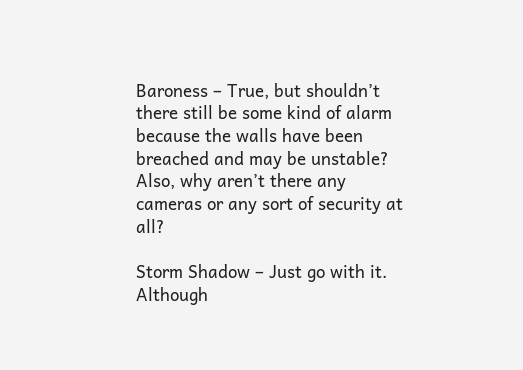Baroness – True, but shouldn’t there still be some kind of alarm because the walls have been breached and may be unstable?  Also, why aren’t there any cameras or any sort of security at all?

Storm Shadow – Just go with it.  Although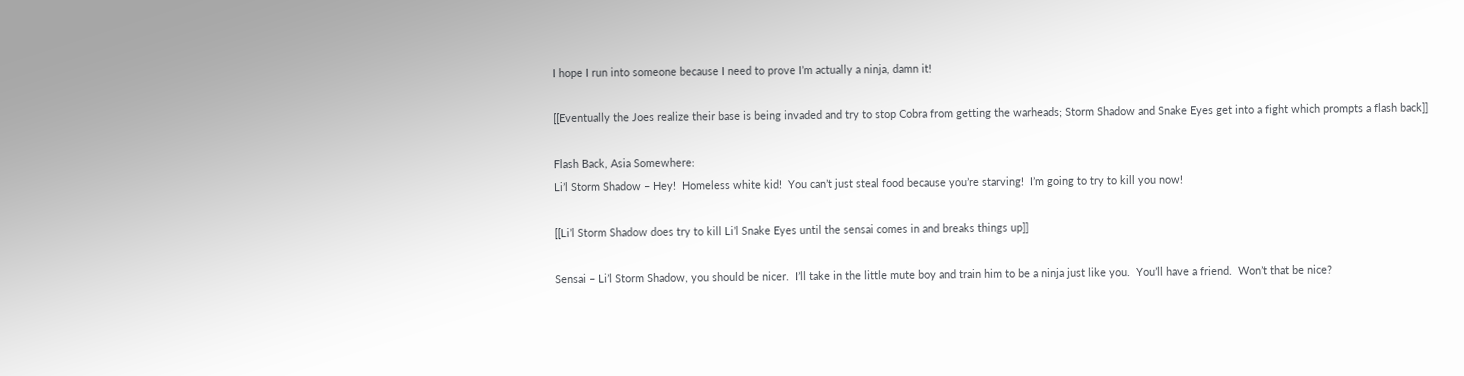I hope I run into someone because I need to prove I’m actually a ninja, damn it!

[[Eventually the Joes realize their base is being invaded and try to stop Cobra from getting the warheads; Storm Shadow and Snake Eyes get into a fight which prompts a flash back]]

Flash Back, Asia Somewhere:
Li’l Storm Shadow – Hey!  Homeless white kid!  You can’t just steal food because you’re starving!  I’m going to try to kill you now!

[[Li’l Storm Shadow does try to kill Li’l Snake Eyes until the sensai comes in and breaks things up]]

Sensai – Li’l Storm Shadow, you should be nicer.  I’ll take in the little mute boy and train him to be a ninja just like you.  You’ll have a friend.  Won’t that be nice?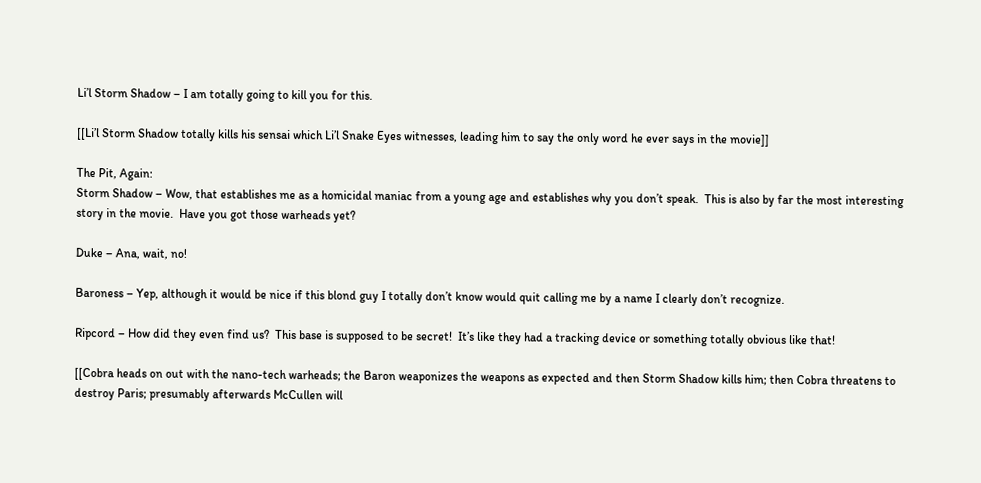Li’l Storm Shadow – I am totally going to kill you for this.

[[Li’l Storm Shadow totally kills his sensai which Li’l Snake Eyes witnesses, leading him to say the only word he ever says in the movie]]

The Pit, Again:
Storm Shadow – Wow, that establishes me as a homicidal maniac from a young age and establishes why you don’t speak.  This is also by far the most interesting story in the movie.  Have you got those warheads yet?

Duke – Ana, wait, no!

Baroness – Yep, although it would be nice if this blond guy I totally don’t know would quit calling me by a name I clearly don’t recognize.

Ripcord – How did they even find us?  This base is supposed to be secret!  It’s like they had a tracking device or something totally obvious like that!

[[Cobra heads on out with the nano-tech warheads; the Baron weaponizes the weapons as expected and then Storm Shadow kills him; then Cobra threatens to destroy Paris; presumably afterwards McCullen will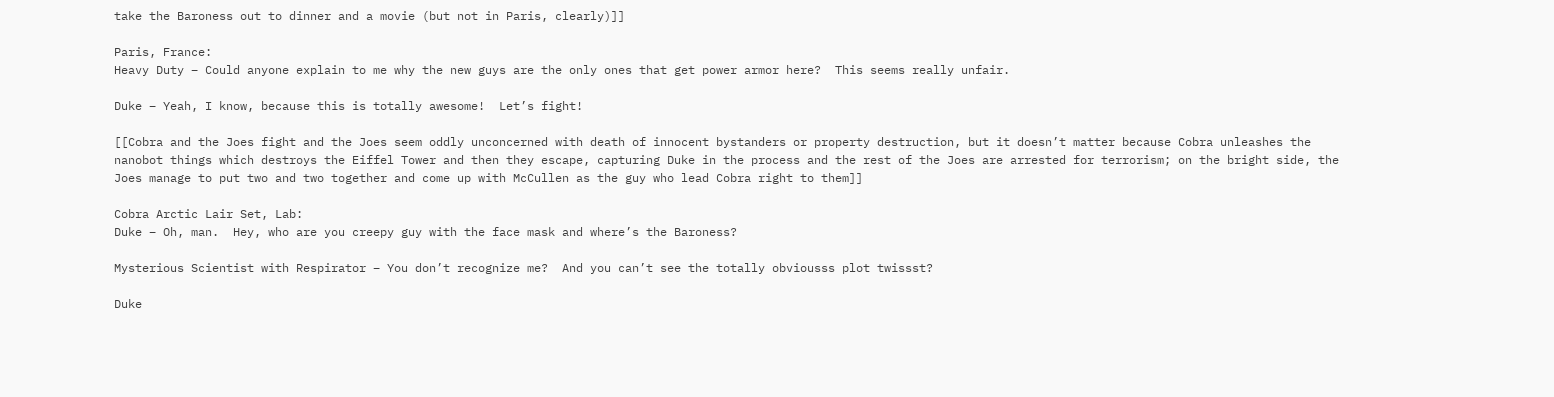take the Baroness out to dinner and a movie (but not in Paris, clearly)]]

Paris, France:
Heavy Duty – Could anyone explain to me why the new guys are the only ones that get power armor here?  This seems really unfair.

Duke – Yeah, I know, because this is totally awesome!  Let’s fight!

[[Cobra and the Joes fight and the Joes seem oddly unconcerned with death of innocent bystanders or property destruction, but it doesn’t matter because Cobra unleashes the nanobot things which destroys the Eiffel Tower and then they escape, capturing Duke in the process and the rest of the Joes are arrested for terrorism; on the bright side, the Joes manage to put two and two together and come up with McCullen as the guy who lead Cobra right to them]]

Cobra Arctic Lair Set, Lab:
Duke – Oh, man.  Hey, who are you creepy guy with the face mask and where’s the Baroness?

Mysterious Scientist with Respirator – You don’t recognize me?  And you can’t see the totally obviousss plot twissst?

Duke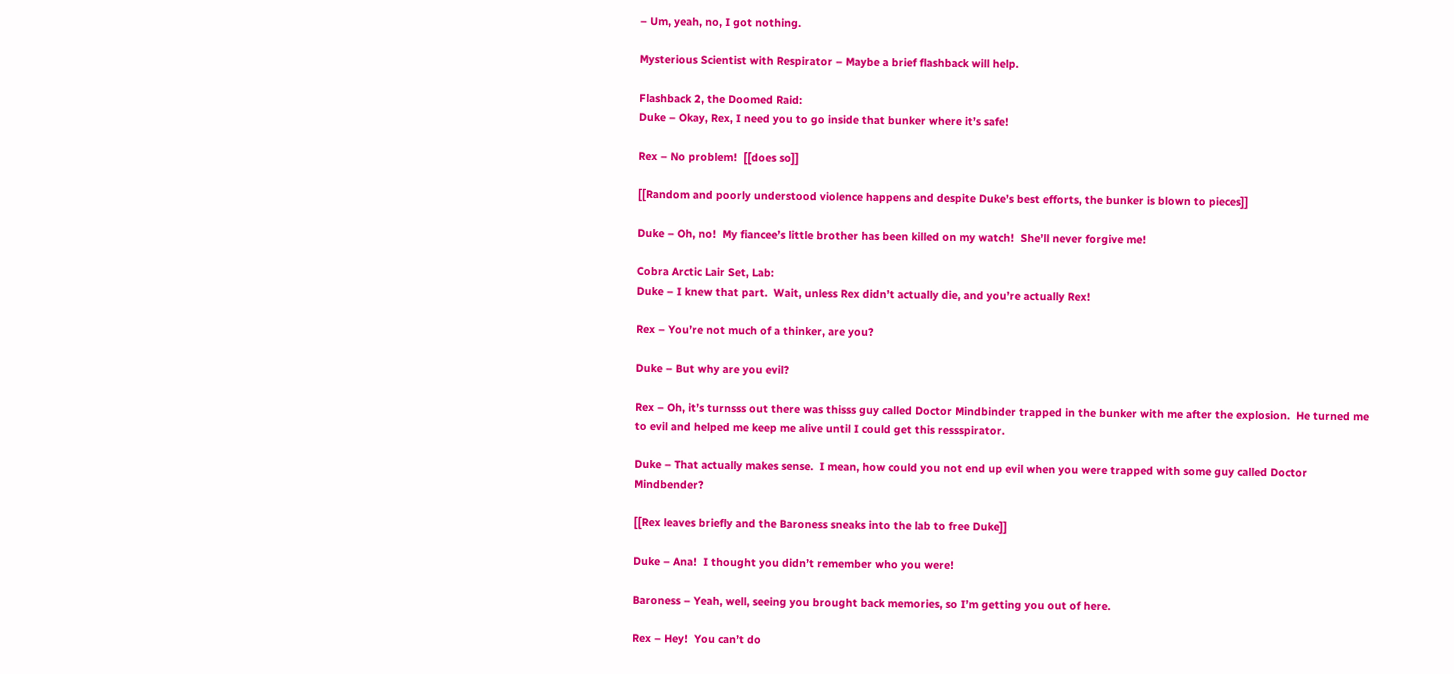– Um, yeah, no, I got nothing.

Mysterious Scientist with Respirator – Maybe a brief flashback will help.

Flashback 2, the Doomed Raid:
Duke – Okay, Rex, I need you to go inside that bunker where it’s safe!

Rex – No problem!  [[does so]]

[[Random and poorly understood violence happens and despite Duke’s best efforts, the bunker is blown to pieces]]

Duke – Oh, no!  My fiancee’s little brother has been killed on my watch!  She’ll never forgive me!

Cobra Arctic Lair Set, Lab:
Duke – I knew that part.  Wait, unless Rex didn’t actually die, and you’re actually Rex!

Rex – You’re not much of a thinker, are you?

Duke – But why are you evil?

Rex – Oh, it’s turnsss out there was thisss guy called Doctor Mindbinder trapped in the bunker with me after the explosion.  He turned me to evil and helped me keep me alive until I could get this ressspirator.

Duke – That actually makes sense.  I mean, how could you not end up evil when you were trapped with some guy called Doctor Mindbender?

[[Rex leaves briefly and the Baroness sneaks into the lab to free Duke]]

Duke – Ana!  I thought you didn’t remember who you were!

Baroness – Yeah, well, seeing you brought back memories, so I’m getting you out of here.

Rex – Hey!  You can’t do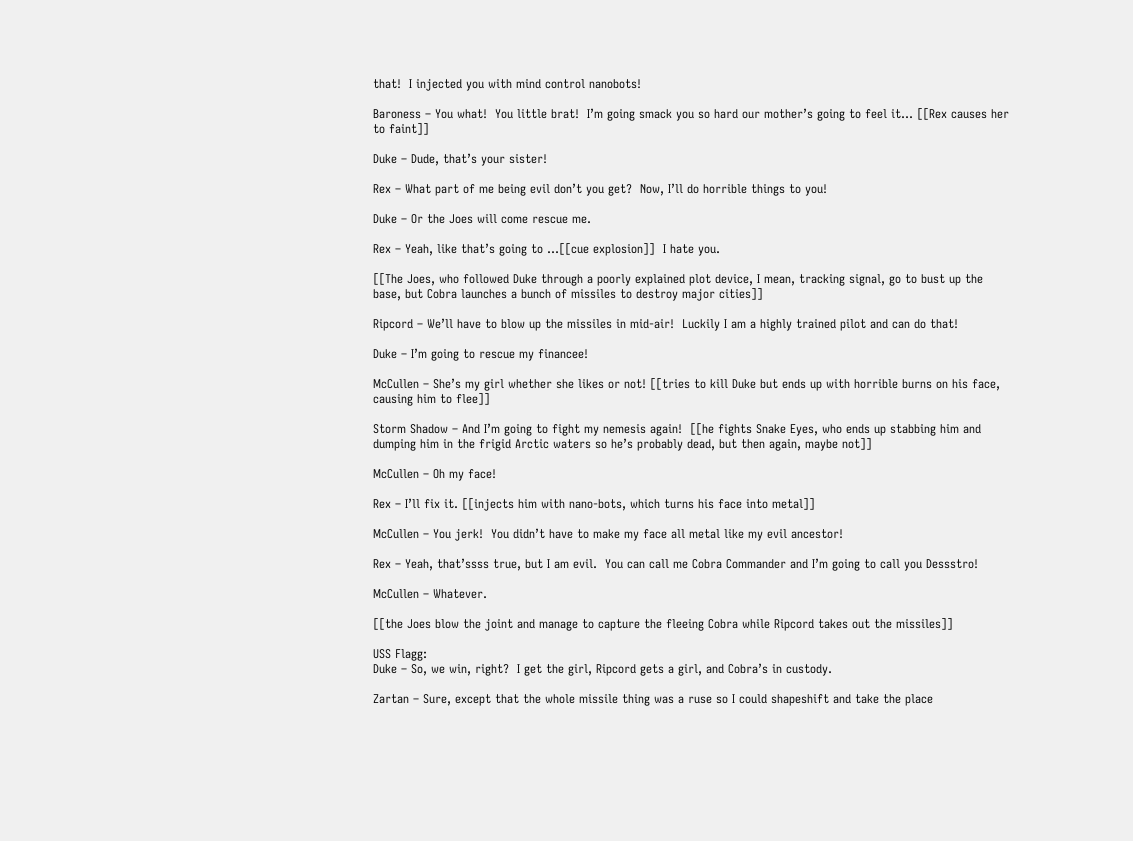that!  I injected you with mind control nanobots!

Baroness – You what!  You little brat!  I’m going smack you so hard our mother’s going to feel it… [[Rex causes her to faint]]

Duke – Dude, that’s your sister!

Rex – What part of me being evil don’t you get?  Now, I’ll do horrible things to you!

Duke – Or the Joes will come rescue me.

Rex – Yeah, like that’s going to …[[cue explosion]]  I hate you.

[[The Joes, who followed Duke through a poorly explained plot device, I mean, tracking signal, go to bust up the base, but Cobra launches a bunch of missiles to destroy major cities]]

Ripcord – We’ll have to blow up the missiles in mid-air!  Luckily I am a highly trained pilot and can do that!

Duke – I’m going to rescue my financee!

McCullen – She’s my girl whether she likes or not! [[tries to kill Duke but ends up with horrible burns on his face, causing him to flee]]

Storm Shadow – And I’m going to fight my nemesis again!  [[he fights Snake Eyes, who ends up stabbing him and dumping him in the frigid Arctic waters so he’s probably dead, but then again, maybe not]]

McCullen – Oh my face!

Rex – I’ll fix it. [[injects him with nano-bots, which turns his face into metal]]

McCullen – You jerk!  You didn’t have to make my face all metal like my evil ancestor!

Rex – Yeah, that’ssss true, but I am evil.  You can call me Cobra Commander and I’m going to call you Dessstro!

McCullen – Whatever.

[[the Joes blow the joint and manage to capture the fleeing Cobra while Ripcord takes out the missiles]]

USS Flagg:
Duke – So, we win, right?  I get the girl, Ripcord gets a girl, and Cobra’s in custody.

Zartan – Sure, except that the whole missile thing was a ruse so I could shapeshift and take the place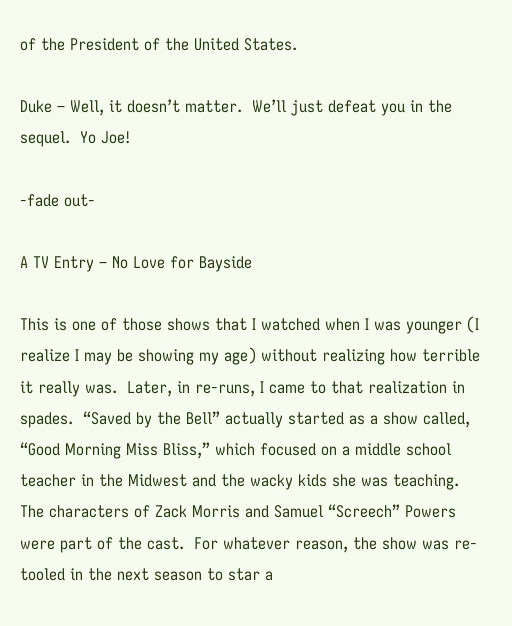of the President of the United States.

Duke – Well, it doesn’t matter.  We’ll just defeat you in the sequel.  Yo Joe!

-fade out-

A TV Entry – No Love for Bayside

This is one of those shows that I watched when I was younger (I realize I may be showing my age) without realizing how terrible it really was.  Later, in re-runs, I came to that realization in spades.  “Saved by the Bell” actually started as a show called, “Good Morning Miss Bliss,” which focused on a middle school teacher in the Midwest and the wacky kids she was teaching.  The characters of Zack Morris and Samuel “Screech” Powers were part of the cast.  For whatever reason, the show was re-tooled in the next season to star a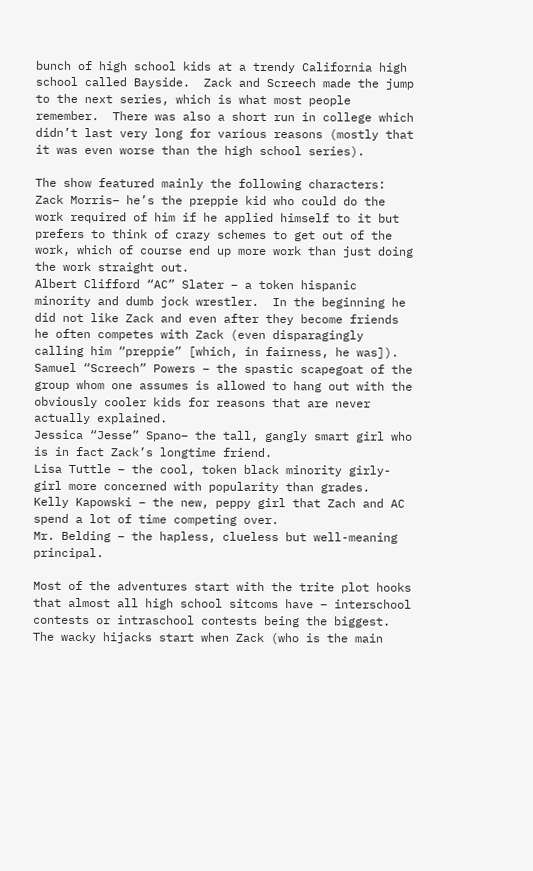bunch of high school kids at a trendy California high school called Bayside.  Zack and Screech made the jump to the next series, which is what most people remember.  There was also a short run in college which didn’t last very long for various reasons (mostly that it was even worse than the high school series).

The show featured mainly the following characters:
Zack Morris– he’s the preppie kid who could do the work required of him if he applied himself to it but prefers to think of crazy schemes to get out of the work, which of course end up more work than just doing the work straight out.
Albert Clifford “AC” Slater – a token hispanic minority and dumb jock wrestler.  In the beginning he did not like Zack and even after they become friends he often competes with Zack (even disparagingly calling him “preppie” [which, in fairness, he was]).
Samuel “Screech” Powers – the spastic scapegoat of the group whom one assumes is allowed to hang out with the obviously cooler kids for reasons that are never actually explained.
Jessica “Jesse” Spano– the tall, gangly smart girl who is in fact Zack’s longtime friend.
Lisa Tuttle – the cool, token black minority girly-girl more concerned with popularity than grades.
Kelly Kapowski – the new, peppy girl that Zach and AC spend a lot of time competing over.
Mr. Belding – the hapless, clueless but well-meaning principal.

Most of the adventures start with the trite plot hooks that almost all high school sitcoms have – interschool contests or intraschool contests being the biggest.  The wacky hijacks start when Zack (who is the main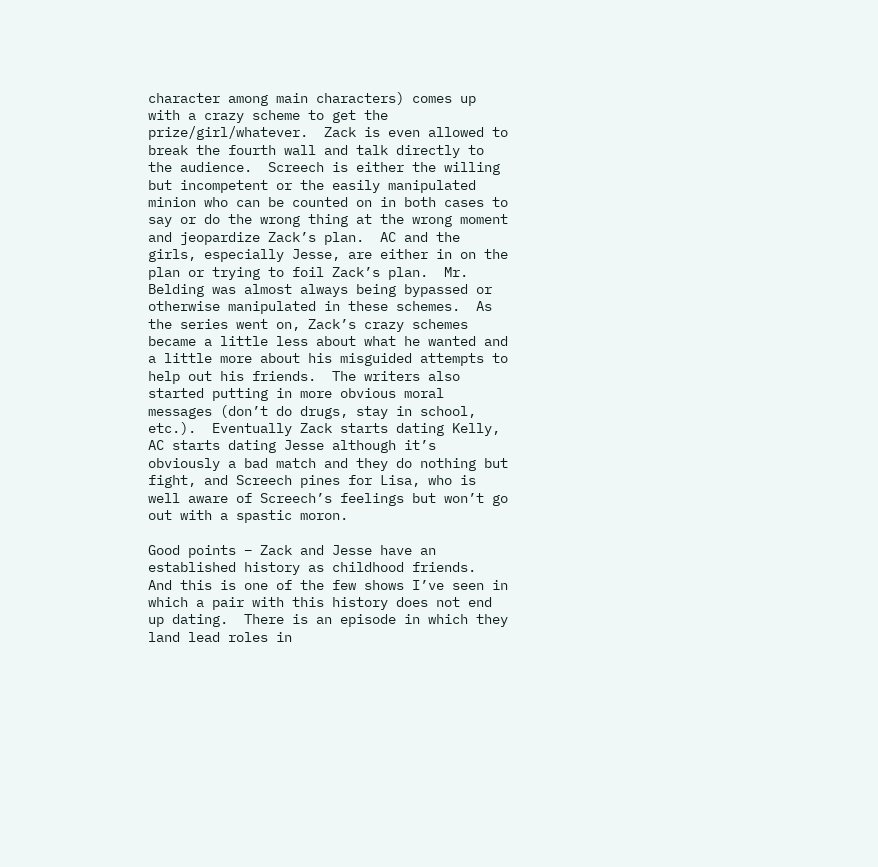character among main characters) comes up with a crazy scheme to get the prize/girl/whatever.  Zack is even allowed to break the fourth wall and talk directly to the audience.  Screech is either the willing but incompetent or the easily manipulated minion who can be counted on in both cases to say or do the wrong thing at the wrong moment and jeopardize Zack’s plan.  AC and the girls, especially Jesse, are either in on the plan or trying to foil Zack’s plan.  Mr. Belding was almost always being bypassed or otherwise manipulated in these schemes.  As the series went on, Zack’s crazy schemes became a little less about what he wanted and a little more about his misguided attempts to help out his friends.  The writers also started putting in more obvious moral messages (don’t do drugs, stay in school, etc.).  Eventually Zack starts dating Kelly, AC starts dating Jesse although it’s obviously a bad match and they do nothing but fight, and Screech pines for Lisa, who is well aware of Screech’s feelings but won’t go out with a spastic moron.

Good points – Zack and Jesse have an established history as childhood friends.  And this is one of the few shows I’ve seen in which a pair with this history does not end up dating.  There is an episode in which they land lead roles in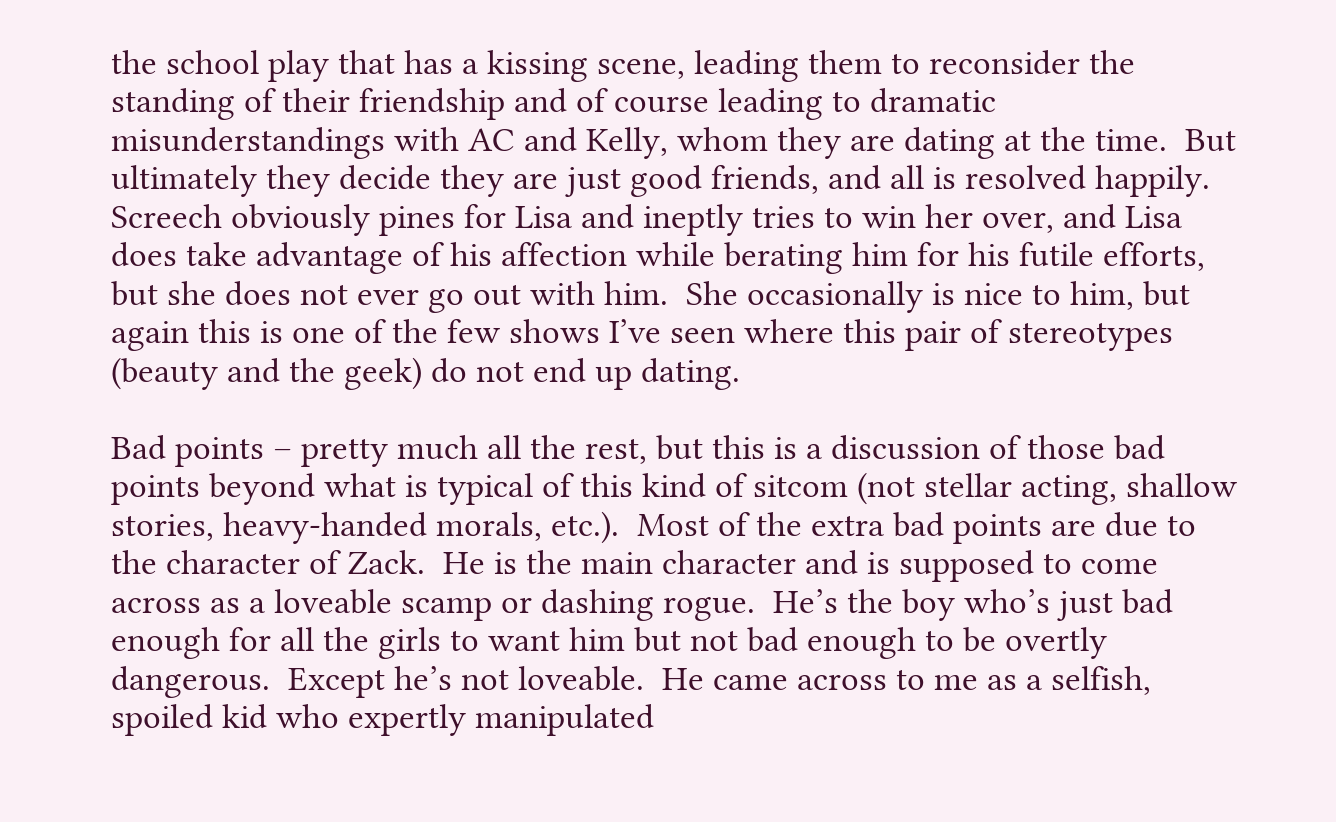the school play that has a kissing scene, leading them to reconsider the standing of their friendship and of course leading to dramatic misunderstandings with AC and Kelly, whom they are dating at the time.  But ultimately they decide they are just good friends, and all is resolved happily.  Screech obviously pines for Lisa and ineptly tries to win her over, and Lisa does take advantage of his affection while berating him for his futile efforts, but she does not ever go out with him.  She occasionally is nice to him, but again this is one of the few shows I’ve seen where this pair of stereotypes (beauty and the geek) do not end up dating.

Bad points – pretty much all the rest, but this is a discussion of those bad points beyond what is typical of this kind of sitcom (not stellar acting, shallow stories, heavy-handed morals, etc.).  Most of the extra bad points are due to the character of Zack.  He is the main character and is supposed to come across as a loveable scamp or dashing rogue.  He’s the boy who’s just bad enough for all the girls to want him but not bad enough to be overtly dangerous.  Except he’s not loveable.  He came across to me as a selfish, spoiled kid who expertly manipulated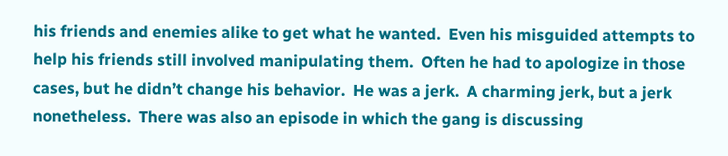his friends and enemies alike to get what he wanted.  Even his misguided attempts to help his friends still involved manipulating them.  Often he had to apologize in those cases, but he didn’t change his behavior.  He was a jerk.  A charming jerk, but a jerk nonetheless.  There was also an episode in which the gang is discussing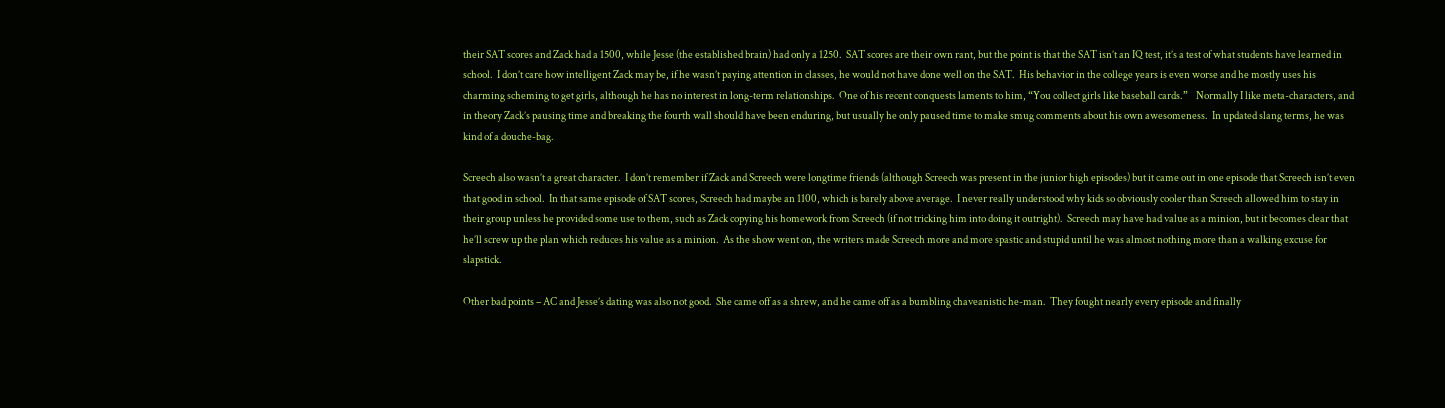their SAT scores and Zack had a 1500, while Jesse (the established brain) had only a 1250.  SAT scores are their own rant, but the point is that the SAT isn’t an IQ test, it’s a test of what students have learned in school.  I don’t care how intelligent Zack may be, if he wasn’t paying attention in classes, he would not have done well on the SAT.  His behavior in the college years is even worse and he mostly uses his charming scheming to get girls, although he has no interest in long-term relationships.  One of his recent conquests laments to him, “You collect girls like baseball cards.”    Normally I like meta-characters, and in theory Zack’s pausing time and breaking the fourth wall should have been enduring, but usually he only paused time to make smug comments about his own awesomeness.  In updated slang terms, he was kind of a douche-bag.

Screech also wasn’t a great character.  I don’t remember if Zack and Screech were longtime friends (although Screech was present in the junior high episodes) but it came out in one episode that Screech isn’t even that good in school.  In that same episode of SAT scores, Screech had maybe an 1100, which is barely above average.  I never really understood why kids so obviously cooler than Screech allowed him to stay in their group unless he provided some use to them, such as Zack copying his homework from Screech (if not tricking him into doing it outright).  Screech may have had value as a minion, but it becomes clear that he’ll screw up the plan which reduces his value as a minion.  As the show went on, the writers made Screech more and more spastic and stupid until he was almost nothing more than a walking excuse for slapstick.

Other bad points – AC and Jesse’s dating was also not good.  She came off as a shrew, and he came off as a bumbling chaveanistic he-man.  They fought nearly every episode and finally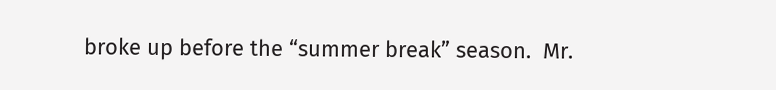broke up before the “summer break” season.  Mr.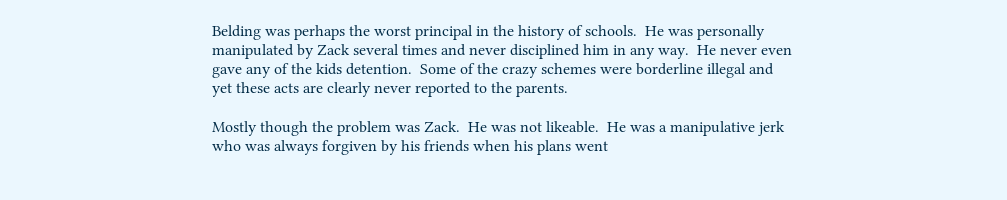Belding was perhaps the worst principal in the history of schools.  He was personally manipulated by Zack several times and never disciplined him in any way.  He never even gave any of the kids detention.  Some of the crazy schemes were borderline illegal and yet these acts are clearly never reported to the parents.

Mostly though the problem was Zack.  He was not likeable.  He was a manipulative jerk who was always forgiven by his friends when his plans went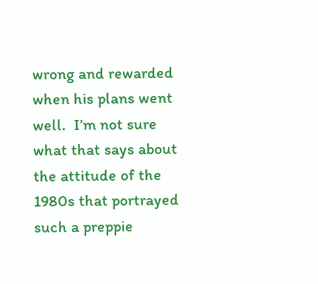wrong and rewarded when his plans went well.  I’m not sure what that says about the attitude of the 1980s that portrayed such a preppie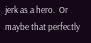jerk as a hero.  Or maybe that perfectly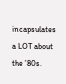incapsulates a LOT about the ’80s.